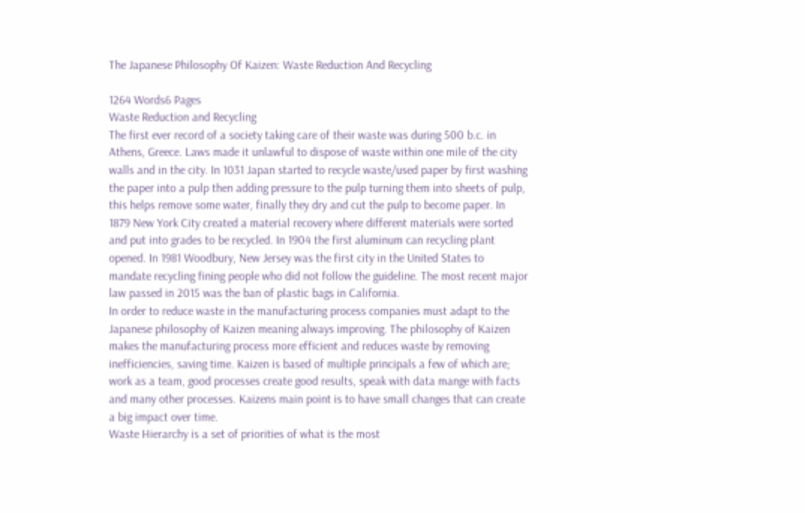The Japanese Philosophy Of Kaizen: Waste Reduction And Recycling

1264 Words6 Pages
Waste Reduction and Recycling
The first ever record of a society taking care of their waste was during 500 b.c. in Athens, Greece. Laws made it unlawful to dispose of waste within one mile of the city walls and in the city. In 1031 Japan started to recycle waste/used paper by first washing the paper into a pulp then adding pressure to the pulp turning them into sheets of pulp, this helps remove some water, finally they dry and cut the pulp to become paper. In 1879 New York City created a material recovery where different materials were sorted and put into grades to be recycled. In 1904 the first aluminum can recycling plant opened. In 1981 Woodbury, New Jersey was the first city in the United States to mandate recycling fining people who did not follow the guideline. The most recent major law passed in 2015 was the ban of plastic bags in California.
In order to reduce waste in the manufacturing process companies must adapt to the Japanese philosophy of Kaizen meaning always improving. The philosophy of Kaizen makes the manufacturing process more efficient and reduces waste by removing inefficiencies, saving time. Kaizen is based of multiple principals a few of which are; work as a team, good processes create good results, speak with data mange with facts and many other processes. Kaizens main point is to have small changes that can create a big impact over time.
Waste Hierarchy is a set of priorities of what is the most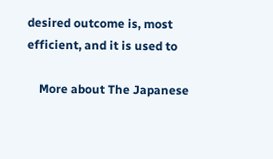desired outcome is, most efficient, and it is used to

    More about The Japanese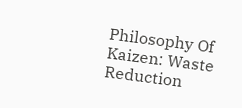Philosophy Of Kaizen: Waste Reduction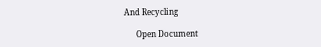And Recycling

      Open Document